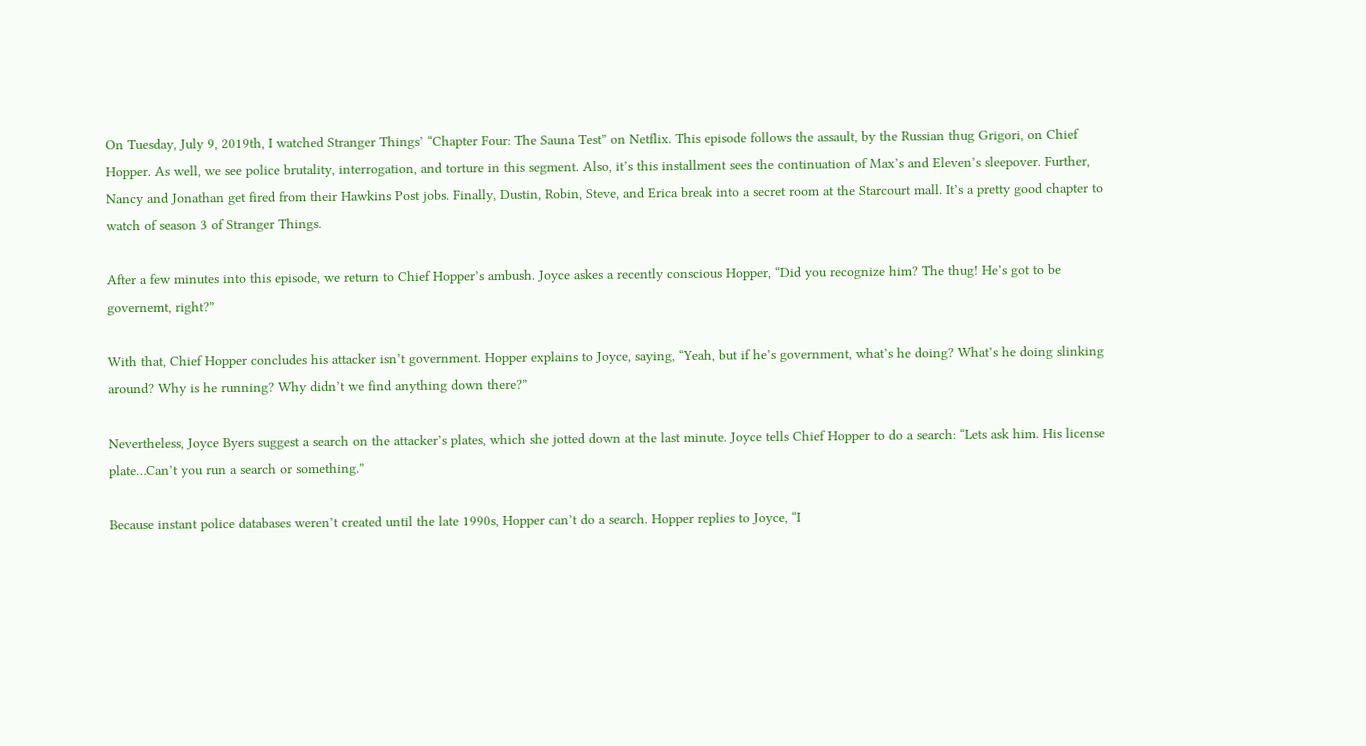On Tuesday, July 9, 2019th, I watched Stranger Things’ “Chapter Four: The Sauna Test” on Netflix. This episode follows the assault, by the Russian thug Grigori, on Chief Hopper. As well, we see police brutality, interrogation, and torture in this segment. Also, it’s this installment sees the continuation of Max’s and Eleven’s sleepover. Further, Nancy and Jonathan get fired from their Hawkins Post jobs. Finally, Dustin, Robin, Steve, and Erica break into a secret room at the Starcourt mall. It’s a pretty good chapter to watch of season 3 of Stranger Things.

After a few minutes into this episode, we return to Chief Hopper’s ambush. Joyce askes a recently conscious Hopper, “Did you recognize him? The thug! He’s got to be governemt, right?”

With that, Chief Hopper concludes his attacker isn’t government. Hopper explains to Joyce, saying, “Yeah, but if he’s government, what’s he doing? What’s he doing slinking around? Why is he running? Why didn’t we find anything down there?”

Nevertheless, Joyce Byers suggest a search on the attacker’s plates, which she jotted down at the last minute. Joyce tells Chief Hopper to do a search: “Lets ask him. His license plate…Can’t you run a search or something.”

Because instant police databases weren’t created until the late 1990s, Hopper can’t do a search. Hopper replies to Joyce, “I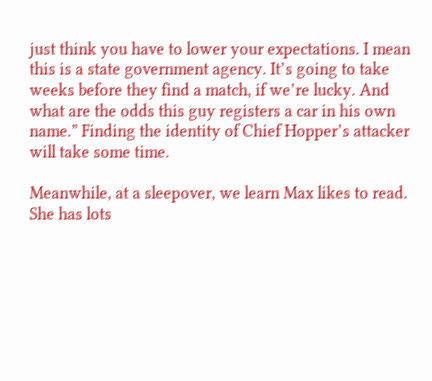just think you have to lower your expectations. I mean this is a state government agency. It’s going to take weeks before they find a match, if we’re lucky. And what are the odds this guy registers a car in his own name.” Finding the identity of Chief Hopper’s attacker will take some time.

Meanwhile, at a sleepover, we learn Max likes to read. She has lots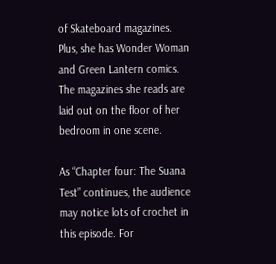of Skateboard magazines. Plus, she has Wonder Woman and Green Lantern comics. The magazines she reads are laid out on the floor of her bedroom in one scene.

As “Chapter four: The Suana Test” continues, the audience may notice lots of crochet in this episode. For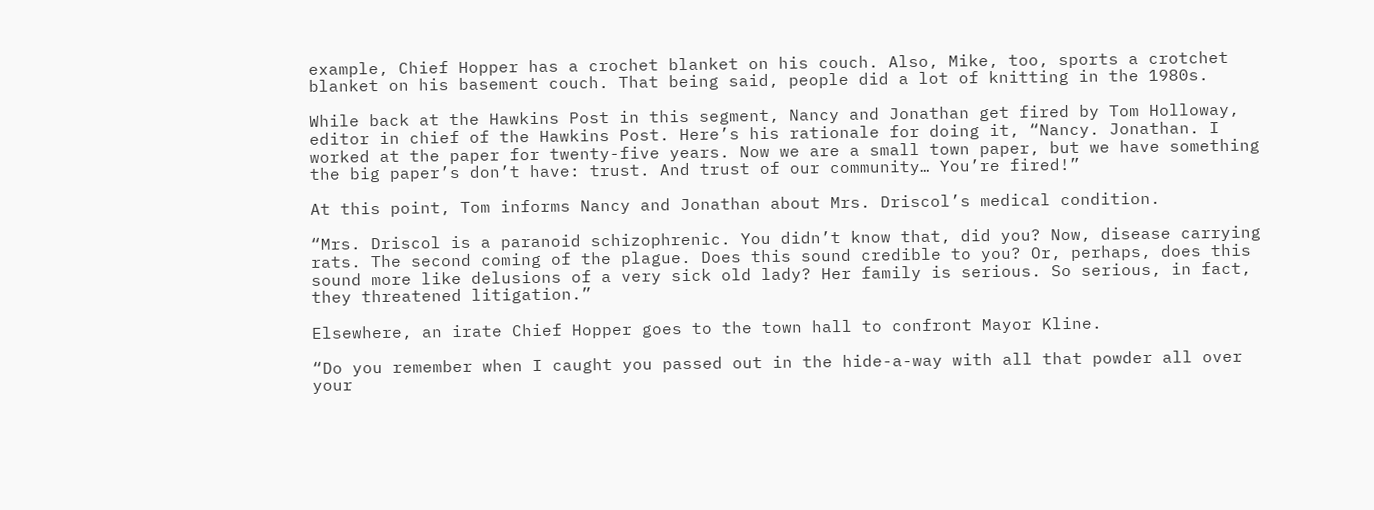example, Chief Hopper has a crochet blanket on his couch. Also, Mike, too, sports a crotchet blanket on his basement couch. That being said, people did a lot of knitting in the 1980s.

While back at the Hawkins Post in this segment, Nancy and Jonathan get fired by Tom Holloway, editor in chief of the Hawkins Post. Here’s his rationale for doing it, “Nancy. Jonathan. I worked at the paper for twenty-five years. Now we are a small town paper, but we have something the big paper’s don’t have: trust. And trust of our community… You’re fired!”

At this point, Tom informs Nancy and Jonathan about Mrs. Driscol’s medical condition.

“Mrs. Driscol is a paranoid schizophrenic. You didn’t know that, did you? Now, disease carrying rats. The second coming of the plague. Does this sound credible to you? Or, perhaps, does this sound more like delusions of a very sick old lady? Her family is serious. So serious, in fact, they threatened litigation.”

Elsewhere, an irate Chief Hopper goes to the town hall to confront Mayor Kline.

“Do you remember when I caught you passed out in the hide-a-way with all that powder all over your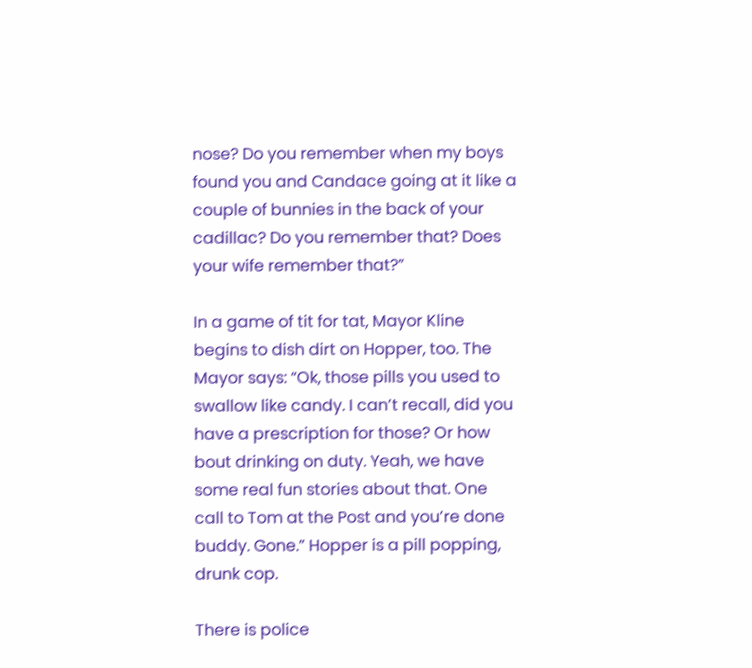nose? Do you remember when my boys found you and Candace going at it like a couple of bunnies in the back of your cadillac? Do you remember that? Does your wife remember that?”

In a game of tit for tat, Mayor Kline begins to dish dirt on Hopper, too. The Mayor says: “Ok, those pills you used to swallow like candy. I can’t recall, did you have a prescription for those? Or how bout drinking on duty. Yeah, we have some real fun stories about that. One call to Tom at the Post and you’re done buddy. Gone.” Hopper is a pill popping, drunk cop.

There is police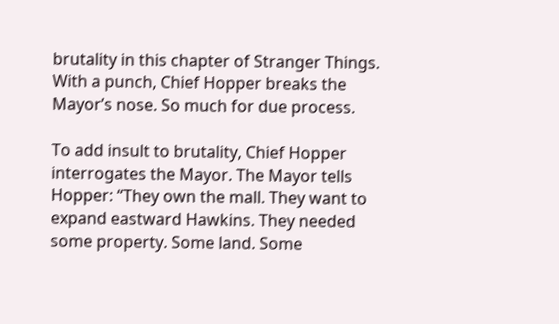brutality in this chapter of Stranger Things. With a punch, Chief Hopper breaks the Mayor’s nose. So much for due process.

To add insult to brutality, Chief Hopper interrogates the Mayor. The Mayor tells Hopper: “They own the mall. They want to expand eastward Hawkins. They needed some property. Some land. Some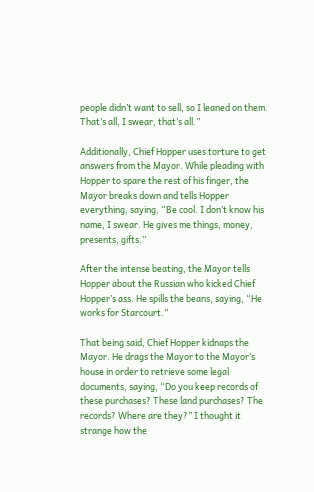people didn’t want to sell, so I leaned on them. That’s all, I swear, that’s all.”

Additionally, Chief Hopper uses torture to get answers from the Mayor. While pleading with Hopper to spare the rest of his finger, the Mayor breaks down and tells Hopper everything, saying, “Be cool. I don’t know his name, I swear. He gives me things, money, presents, gifts.”

After the intense beating, the Mayor tells Hopper about the Russian who kicked Chief Hopper’s ass. He spills the beans, saying, “He works for Starcourt.”

That being said, Chief Hopper kidnaps the Mayor. He drags the Mayor to the Mayor’s house in order to retrieve some legal documents, saying, “Do you keep records of these purchases? These land purchases? The records? Where are they?” I thought it strange how the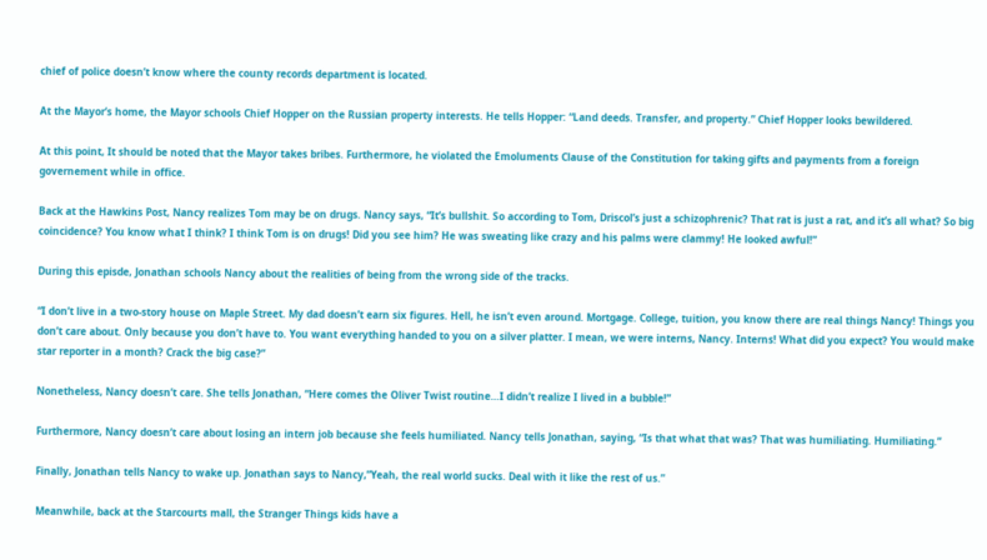chief of police doesn’t know where the county records department is located.

At the Mayor’s home, the Mayor schools Chief Hopper on the Russian property interests. He tells Hopper: “Land deeds. Transfer, and property.” Chief Hopper looks bewildered.

At this point, It should be noted that the Mayor takes bribes. Furthermore, he violated the Emoluments Clause of the Constitution for taking gifts and payments from a foreign governement while in office.

Back at the Hawkins Post, Nancy realizes Tom may be on drugs. Nancy says, “It’s bullshit. So according to Tom, Driscol’s just a schizophrenic? That rat is just a rat, and it’s all what? So big coincidence? You know what I think? I think Tom is on drugs! Did you see him? He was sweating like crazy and his palms were clammy! He looked awful!”

During this episde, Jonathan schools Nancy about the realities of being from the wrong side of the tracks.

“I don’t live in a two-story house on Maple Street. My dad doesn’t earn six figures. Hell, he isn’t even around. Mortgage. College, tuition, you know there are real things Nancy! Things you don’t care about. Only because you don’t have to. You want everything handed to you on a silver platter. I mean, we were interns, Nancy. Interns! What did you expect? You would make star reporter in a month? Crack the big case?”

Nonetheless, Nancy doesn’t care. She tells Jonathan, “Here comes the Oliver Twist routine…I didn’t realize I lived in a bubble!”

Furthermore, Nancy doesn’t care about losing an intern job because she feels humiliated. Nancy tells Jonathan, saying, “Is that what that was? That was humiliating. Humiliating.”

Finally, Jonathan tells Nancy to wake up. Jonathan says to Nancy,”Yeah, the real world sucks. Deal with it like the rest of us.”

Meanwhile, back at the Starcourts mall, the Stranger Things kids have a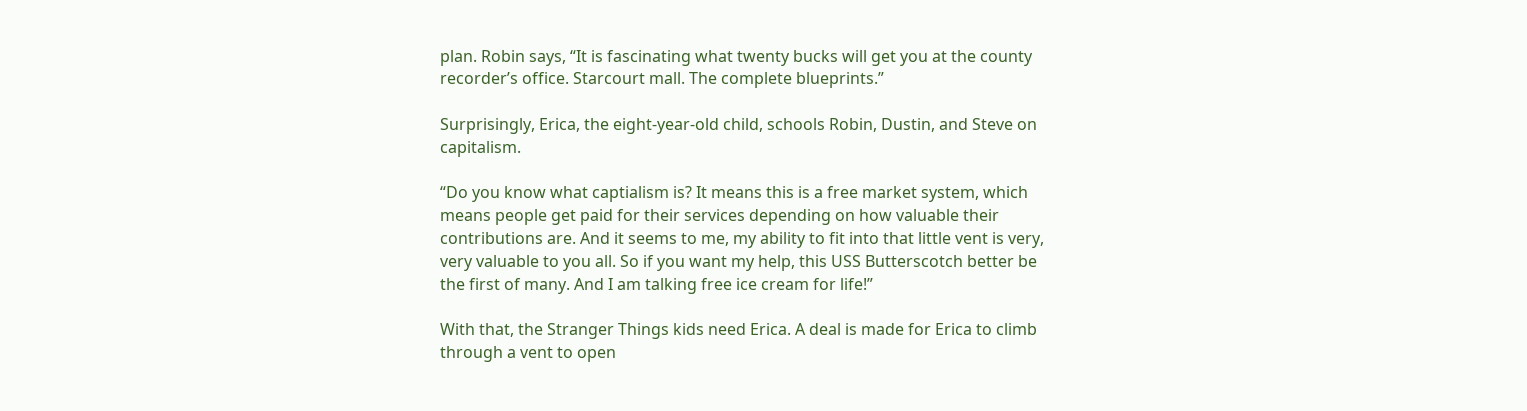plan. Robin says, “It is fascinating what twenty bucks will get you at the county recorder’s office. Starcourt mall. The complete blueprints.”

Surprisingly, Erica, the eight-year-old child, schools Robin, Dustin, and Steve on capitalism.

“Do you know what captialism is? It means this is a free market system, which means people get paid for their services depending on how valuable their contributions are. And it seems to me, my ability to fit into that little vent is very, very valuable to you all. So if you want my help, this USS Butterscotch better be the first of many. And I am talking free ice cream for life!”

With that, the Stranger Things kids need Erica. A deal is made for Erica to climb through a vent to open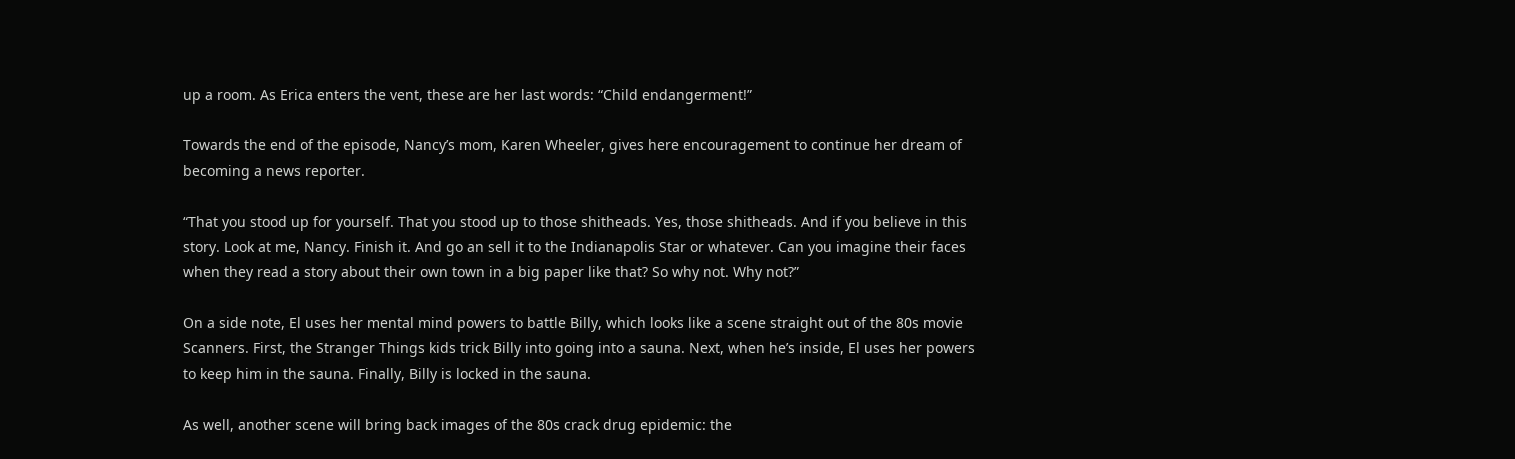up a room. As Erica enters the vent, these are her last words: “Child endangerment!”

Towards the end of the episode, Nancy’s mom, Karen Wheeler, gives here encouragement to continue her dream of becoming a news reporter.

“That you stood up for yourself. That you stood up to those shitheads. Yes, those shitheads. And if you believe in this story. Look at me, Nancy. Finish it. And go an sell it to the Indianapolis Star or whatever. Can you imagine their faces when they read a story about their own town in a big paper like that? So why not. Why not?”

On a side note, El uses her mental mind powers to battle Billy, which looks like a scene straight out of the 80s movie Scanners. First, the Stranger Things kids trick Billy into going into a sauna. Next, when he’s inside, El uses her powers to keep him in the sauna. Finally, Billy is locked in the sauna.

As well, another scene will bring back images of the 80s crack drug epidemic: the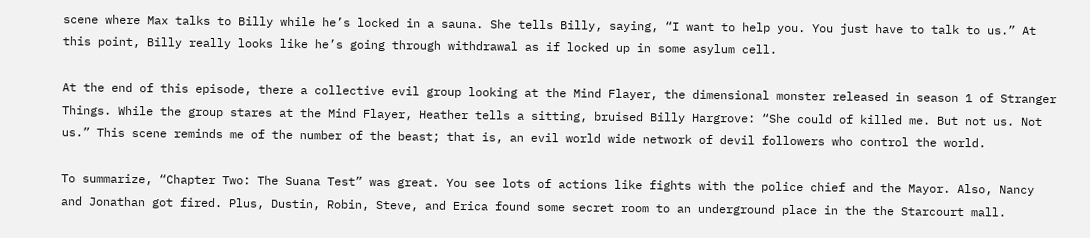scene where Max talks to Billy while he’s locked in a sauna. She tells Billy, saying, “I want to help you. You just have to talk to us.” At this point, Billy really looks like he’s going through withdrawal as if locked up in some asylum cell.

At the end of this episode, there a collective evil group looking at the Mind Flayer, the dimensional monster released in season 1 of Stranger Things. While the group stares at the Mind Flayer, Heather tells a sitting, bruised Billy Hargrove: “She could of killed me. But not us. Not us.” This scene reminds me of the number of the beast; that is, an evil world wide network of devil followers who control the world.

To summarize, “Chapter Two: The Suana Test” was great. You see lots of actions like fights with the police chief and the Mayor. Also, Nancy and Jonathan got fired. Plus, Dustin, Robin, Steve, and Erica found some secret room to an underground place in the the Starcourt mall.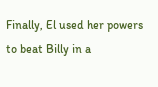Finally, El used her powers to beat Billy in a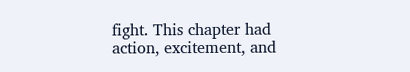fight. This chapter had action, excitement, and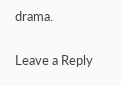drama.

Leave a Reply